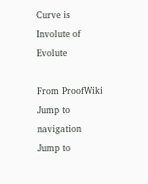Curve is Involute of Evolute

From ProofWiki
Jump to navigation Jump to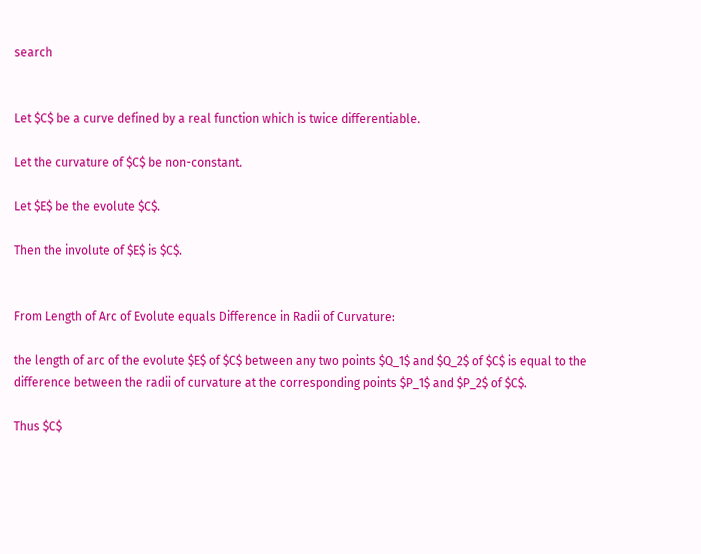search


Let $C$ be a curve defined by a real function which is twice differentiable.

Let the curvature of $C$ be non-constant.

Let $E$ be the evolute $C$.

Then the involute of $E$ is $C$.


From Length of Arc of Evolute equals Difference in Radii of Curvature:

the length of arc of the evolute $E$ of $C$ between any two points $Q_1$ and $Q_2$ of $C$ is equal to the difference between the radii of curvature at the corresponding points $P_1$ and $P_2$ of $C$.

Thus $C$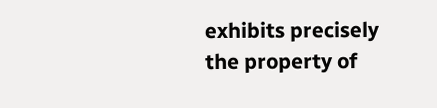exhibits precisely the property of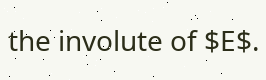the involute of $E$.